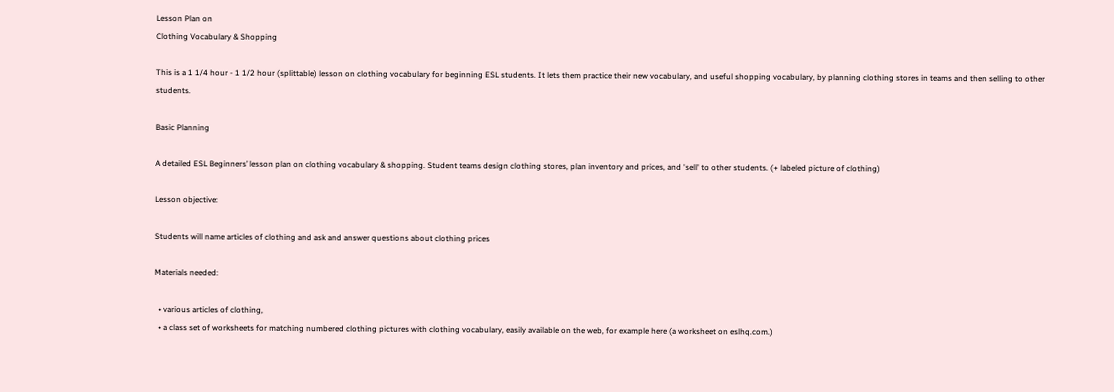Lesson Plan on
Clothing Vocabulary & Shopping

This is a 1 1/4 hour - 1 1/2 hour (splittable) lesson on clothing vocabulary for beginning ESL students. It lets them practice their new vocabulary, and useful shopping vocabulary, by planning clothing stores in teams and then selling to other students.

Basic Planning

A detailed ESL Beginners’ lesson plan on clothing vocabulary & shopping. Student teams design clothing stores, plan inventory and prices, and 'sell' to other students. (+ labeled picture of clothing)

Lesson objective:

Students will name articles of clothing and ask and answer questions about clothing prices

Materials needed:

  • various articles of clothing,
  • a class set of worksheets for matching numbered clothing pictures with clothing vocabulary, easily available on the web, for example here (a worksheet on eslhq.com.)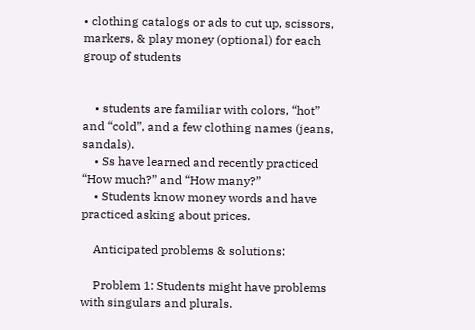• clothing catalogs or ads to cut up, scissors, markers, & play money (optional) for each group of students


    • students are familiar with colors, “hot” and “cold”, and a few clothing names (jeans, sandals).
    • Ss have learned and recently practiced “How much?” and “How many?”
    • Students know money words and have practiced asking about prices.

    Anticipated problems & solutions:

    Problem 1: Students might have problems with singulars and plurals.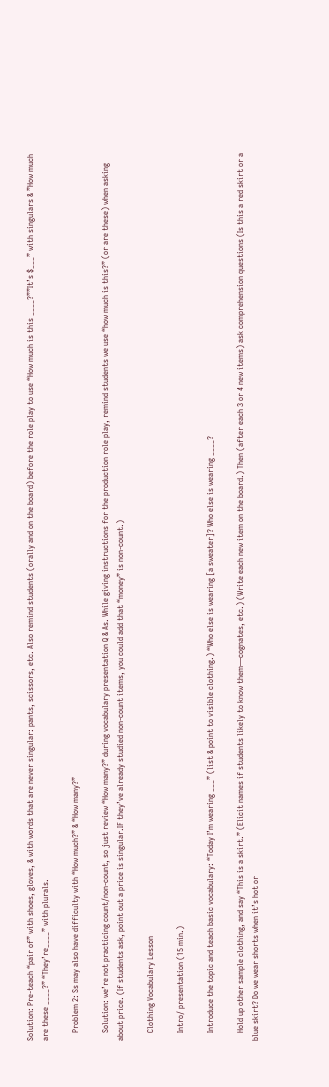Solution: Pre-teach “pair of” with shoes, gloves, & with words that are never singular: pants, scissors, etc. Also remind students (orally and on the board) before the role play to use “How much is this ____?””It’s $___” with singulars & ”How much are these ____?” “They’re____” with plurals.

    Problem 2: Ss may also have difficulty with “How much?” & “How many?”

    Solution: we’re not practicing count/non-count, so just review “How many?” during vocabulary presentation Q & As. While giving instructions for the production role play, remind students we use “how much is this?” (or are these) when asking about price. (If students ask, point out a price is singular.IF they’ve already studied non-count items, you could add that “money” is non-count.)

    Clothing Vocabulary Lesson

    Intro/ presentation (15 min.)

    Introduce the topic and teach basic vocabulary: “Today I’m wearing ___” (list & point to visible clothing.) “Who else is wearing [a sweater]? Who else is wearing ____?

    Hold up other sample clothing, and say “This is a skirt.” (Elicit names if students likely to know them—cognates, etc.) (Write each new item on the board.) Then (after each 3 or 4 new items) ask comprehension questions (Is this a red skirt or a blue skirt? Do we wear shorts when it’s hot or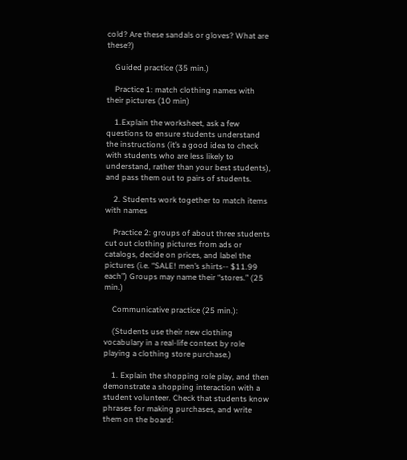cold? Are these sandals or gloves? What are these?)

    Guided practice (35 min.)

    Practice 1: match clothing names with their pictures (10 min)

    1.Explain the worksheet, ask a few questions to ensure students understand the instructions (it’s a good idea to check with students who are less likely to understand, rather than your best students), and pass them out to pairs of students.

    2. Students work together to match items with names

    Practice 2: groups of about three students cut out clothing pictures from ads or catalogs, decide on prices, and label the pictures (i.e. “SALE! men’s shirts-- $11.99 each”) Groups may name their “stores.” (25 min.)

    Communicative practice (25 min.):

    (Students use their new clothing vocabulary in a real-life context by role playing a clothing store purchase.)

    1. Explain the shopping role play, and then demonstrate a shopping interaction with a student volunteer. Check that students know phrases for making purchases, and write them on the board: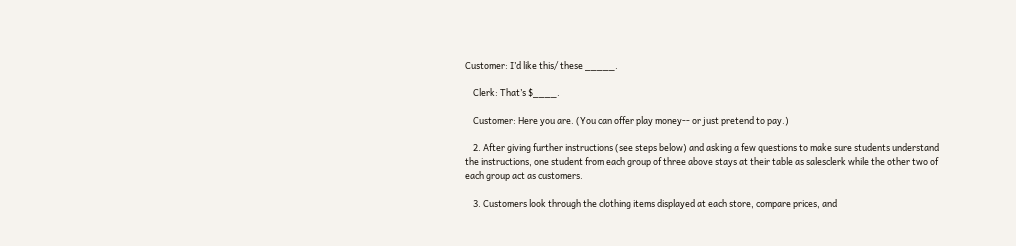Customer: I’d like this/ these _____.

    Clerk: That’s $____.

    Customer: Here you are. (You can offer play money-- or just pretend to pay.)

    2. After giving further instructions (see steps below) and asking a few questions to make sure students understand the instructions, one student from each group of three above stays at their table as salesclerk while the other two of each group act as customers.

    3. Customers look through the clothing items displayed at each store, compare prices, and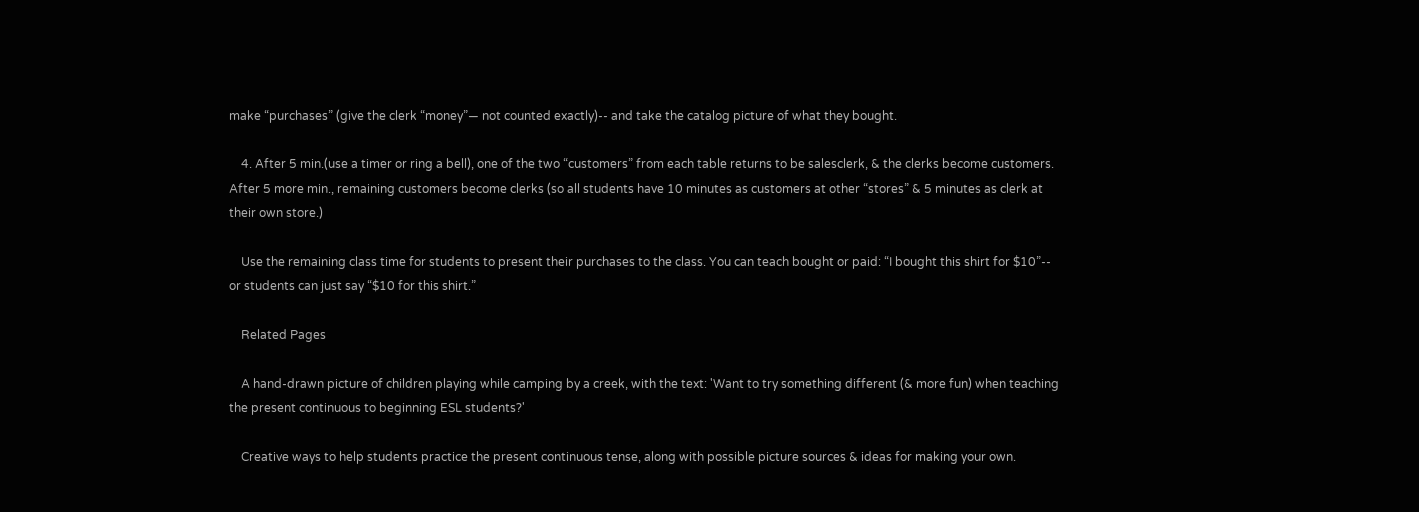make “purchases” (give the clerk “money”— not counted exactly)-- and take the catalog picture of what they bought.

    4. After 5 min.(use a timer or ring a bell), one of the two “customers” from each table returns to be salesclerk, & the clerks become customers. After 5 more min., remaining customers become clerks (so all students have 10 minutes as customers at other “stores” & 5 minutes as clerk at their own store.)

    Use the remaining class time for students to present their purchases to the class. You can teach bought or paid: “I bought this shirt for $10”-- or students can just say “$10 for this shirt.”

    Related Pages

    A hand-drawn picture of children playing while camping by a creek, with the text: 'Want to try something different (& more fun) when teaching the present continuous to beginning ESL students?'

    Creative ways to help students practice the present continuous tense, along with possible picture sources & ideas for making your own.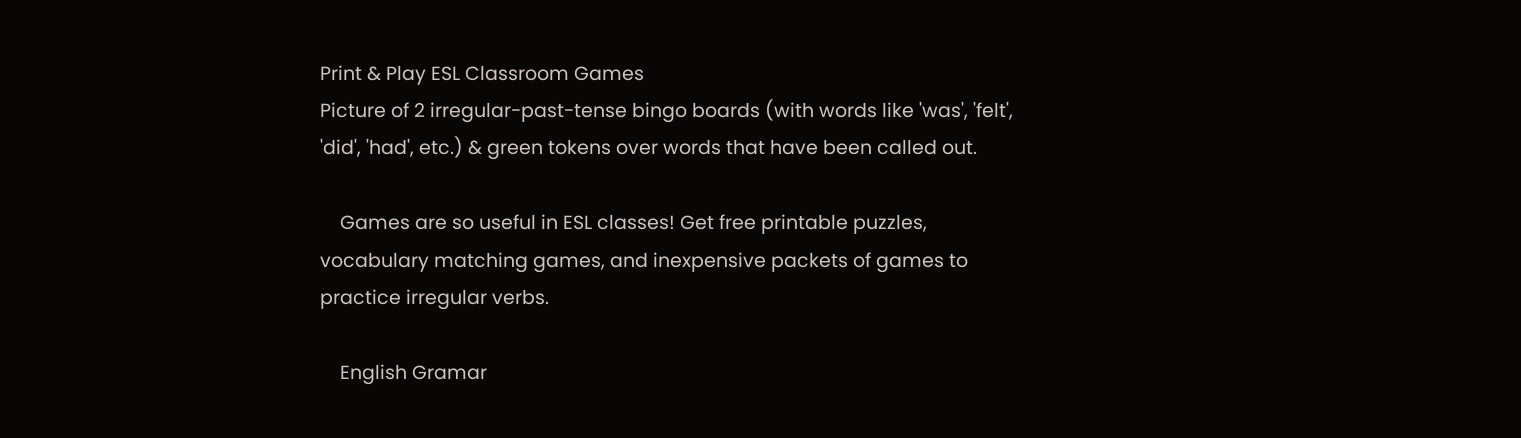Print & Play ESL Classroom Games
Picture of 2 irregular-past-tense bingo boards (with words like 'was', 'felt', 'did', 'had', etc.) & green tokens over words that have been called out.

    Games are so useful in ESL classes! Get free printable puzzles, vocabulary matching games, and inexpensive packets of games to practice irregular verbs.

    English Gramar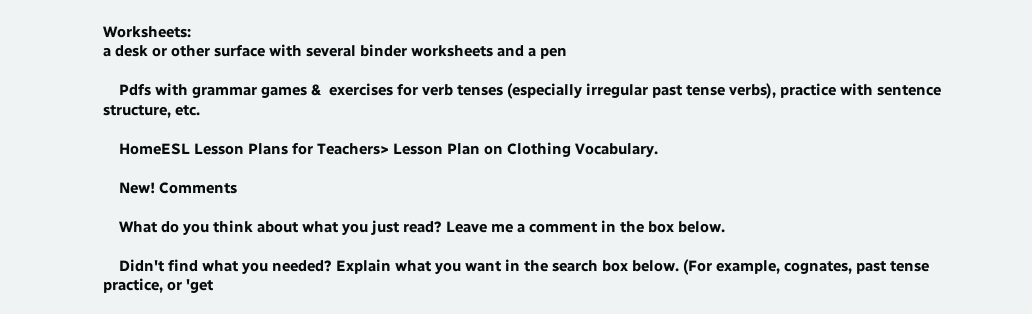Worksheets:
a desk or other surface with several binder worksheets and a pen

    Pdfs with grammar games &  exercises for verb tenses (especially irregular past tense verbs), practice with sentence structure, etc.

    HomeESL Lesson Plans for Teachers> Lesson Plan on Clothing Vocabulary.

    New! Comments

    What do you think about what you just read? Leave me a comment in the box below.

    Didn't find what you needed? Explain what you want in the search box below. (For example, cognates, past tense practice, or 'get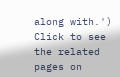along with.') Click to see the related pages on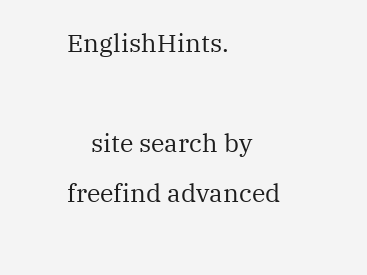EnglishHints.

    site search by freefind advanced